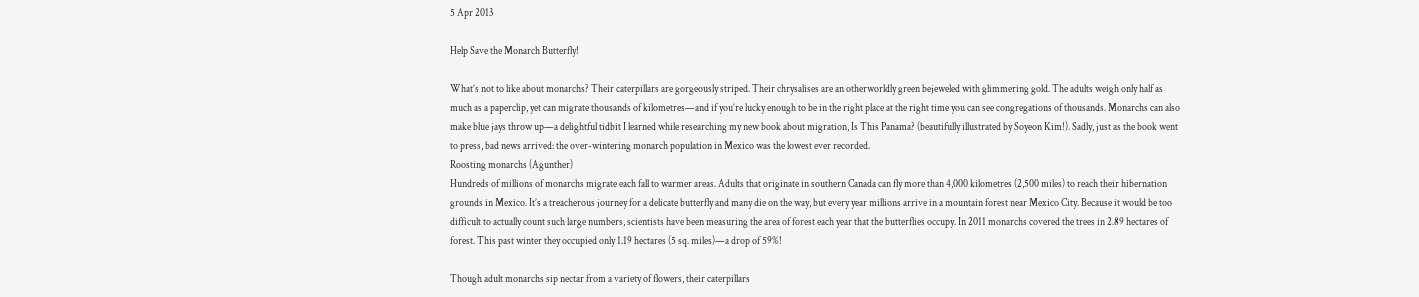5 Apr 2013

Help Save the Monarch Butterfly!

What’s not to like about monarchs? Their caterpillars are gorgeously striped. Their chrysalises are an otherworldly green bejeweled with glimmering gold. The adults weigh only half as much as a paperclip, yet can migrate thousands of kilometres—and if you’re lucky enough to be in the right place at the right time you can see congregations of thousands. Monarchs can also make blue jays throw up—a delightful tidbit I learned while researching my new book about migration, Is This Panama? (beautifully illustrated by Soyeon Kim!). Sadly, just as the book went to press, bad news arrived: the over-wintering monarch population in Mexico was the lowest ever recorded.
Roosting monarchs (Agunther)
Hundreds of millions of monarchs migrate each fall to warmer areas. Adults that originate in southern Canada can fly more than 4,000 kilometres (2,500 miles) to reach their hibernation grounds in Mexico. It’s a treacherous journey for a delicate butterfly and many die on the way, but every year millions arrive in a mountain forest near Mexico City. Because it would be too difficult to actually count such large numbers, scientists have been measuring the area of forest each year that the butterflies occupy. In 2011 monarchs covered the trees in 2.89 hectares of forest. This past winter they occupied only 1.19 hectares (5 sq. miles)—a drop of 59%!

Though adult monarchs sip nectar from a variety of flowers, their caterpillars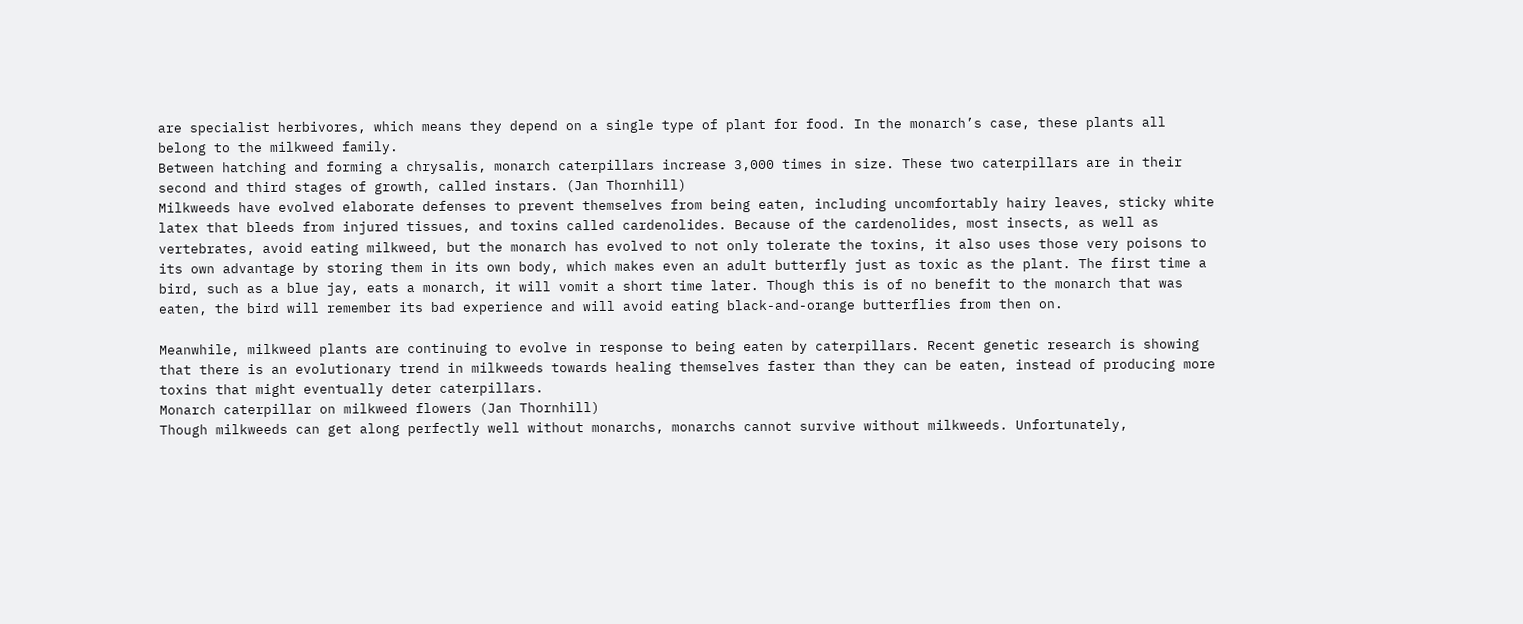are specialist herbivores, which means they depend on a single type of plant for food. In the monarch’s case, these plants all belong to the milkweed family.
Between hatching and forming a chrysalis, monarch caterpillars increase 3,000 times in size. These two caterpillars are in their second and third stages of growth, called instars. (Jan Thornhill)
Milkweeds have evolved elaborate defenses to prevent themselves from being eaten, including uncomfortably hairy leaves, sticky white latex that bleeds from injured tissues, and toxins called cardenolides. Because of the cardenolides, most insects, as well as vertebrates, avoid eating milkweed, but the monarch has evolved to not only tolerate the toxins, it also uses those very poisons to its own advantage by storing them in its own body, which makes even an adult butterfly just as toxic as the plant. The first time a bird, such as a blue jay, eats a monarch, it will vomit a short time later. Though this is of no benefit to the monarch that was eaten, the bird will remember its bad experience and will avoid eating black-and-orange butterflies from then on.

Meanwhile, milkweed plants are continuing to evolve in response to being eaten by caterpillars. Recent genetic research is showing that there is an evolutionary trend in milkweeds towards healing themselves faster than they can be eaten, instead of producing more toxins that might eventually deter caterpillars.
Monarch caterpillar on milkweed flowers (Jan Thornhill)
Though milkweeds can get along perfectly well without monarchs, monarchs cannot survive without milkweeds. Unfortunately,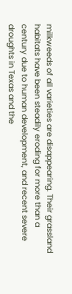milkweeds of all varieties are disappearing. Their grassland habitats have been steadily eroding for more than a century due to human development, and recent severe droughts in Texas and the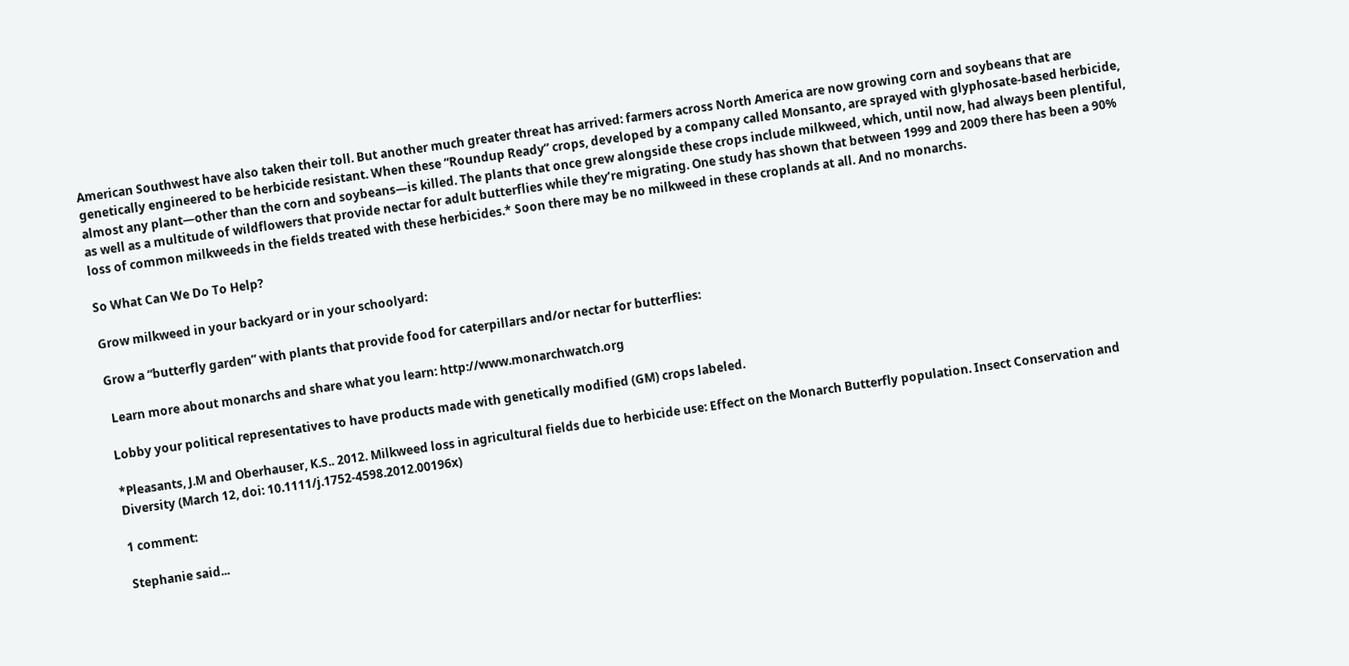American Southwest have also taken their toll. But another much greater threat has arrived: farmers across North America are now growing corn and soybeans that are genetically engineered to be herbicide resistant. When these “Roundup Ready” crops, developed by a company called Monsanto, are sprayed with glyphosate-based herbicide, almost any plant—other than the corn and soybeans—is killed. The plants that once grew alongside these crops include milkweed, which, until now, had always been plentiful, as well as a multitude of wildflowers that provide nectar for adult butterflies while they’re migrating. One study has shown that between 1999 and 2009 there has been a 90% loss of common milkweeds in the fields treated with these herbicides.* Soon there may be no milkweed in these croplands at all. And no monarchs.

So What Can We Do To Help?

Grow milkweed in your backyard or in your schoolyard:

Grow a “butterfly garden” with plants that provide food for caterpillars and/or nectar for butterflies:

 Learn more about monarchs and share what you learn: http://www.monarchwatch.org

Lobby your political representatives to have products made with genetically modified (GM) crops labeled.

*Pleasants, J.M and Oberhauser, K.S.. 2012. Milkweed loss in agricultural fields due to herbicide use: Effect on the Monarch Butterfly population. Insect Conservation and Diversity (March 12, doi: 10.1111/j.1752-4598.2012.00196x)

1 comment:

Stephanie said...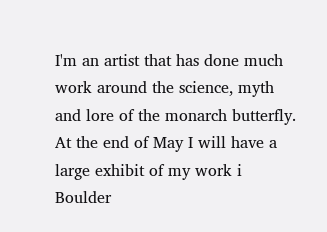I'm an artist that has done much work around the science, myth and lore of the monarch butterfly. At the end of May I will have a large exhibit of my work i Boulder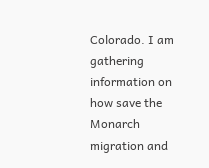Colorado. I am gathering information on how save the Monarch migration and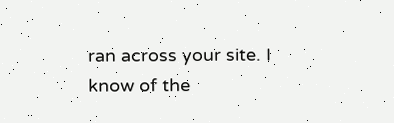ran across your site. I know of the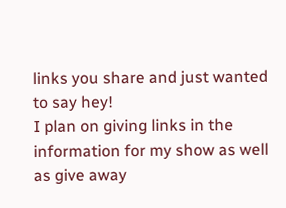links you share and just wanted to say hey!
I plan on giving links in the information for my show as well as give away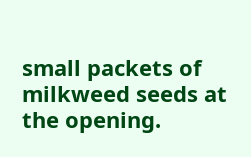small packets of milkweed seeds at the opening.